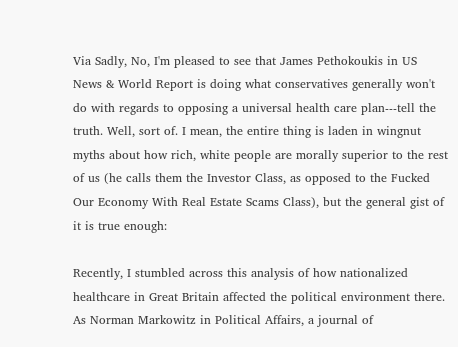Via Sadly, No, I'm pleased to see that James Pethokoukis in US News & World Report is doing what conservatives generally won't do with regards to opposing a universal health care plan---tell the truth. Well, sort of. I mean, the entire thing is laden in wingnut myths about how rich, white people are morally superior to the rest of us (he calls them the Investor Class, as opposed to the Fucked Our Economy With Real Estate Scams Class), but the general gist of it is true enough:

Recently, I stumbled across this analysis of how nationalized healthcare in Great Britain affected the political environment there. As Norman Markowitz in Political Affairs, a journal of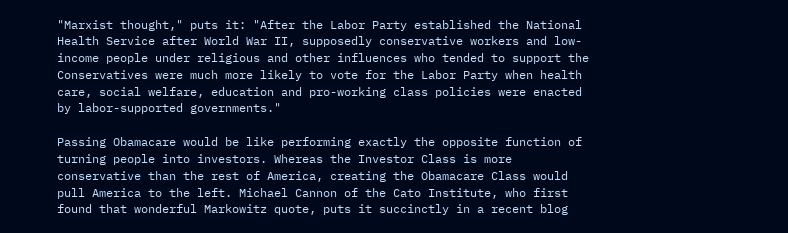"Marxist thought," puts it: "After the Labor Party established the National Health Service after World War II, supposedly conservative workers and low-income people under religious and other influences who tended to support the Conservatives were much more likely to vote for the Labor Party when health care, social welfare, education and pro-working class policies were enacted by labor-supported governments."

Passing Obamacare would be like performing exactly the opposite function of turning people into investors. Whereas the Investor Class is more conservative than the rest of America, creating the Obamacare Class would pull America to the left. Michael Cannon of the Cato Institute, who first found that wonderful Markowitz quote, puts it succinctly in a recent blog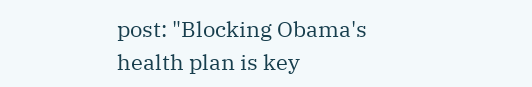post: "Blocking Obama's health plan is key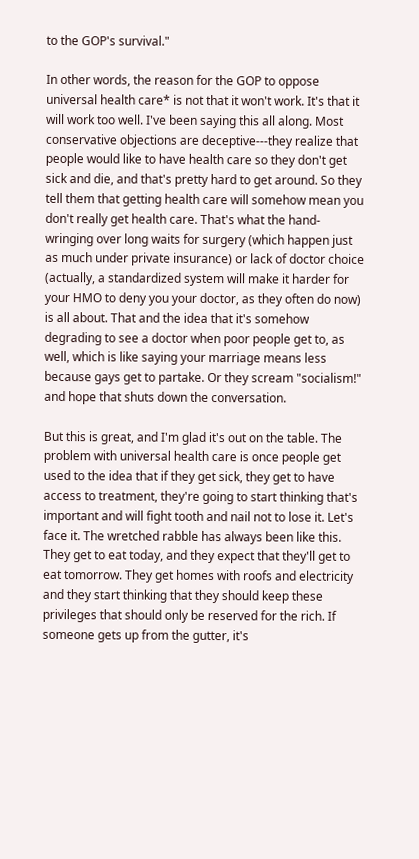to the GOP's survival."

In other words, the reason for the GOP to oppose universal health care* is not that it won't work. It's that it will work too well. I've been saying this all along. Most conservative objections are deceptive---they realize that people would like to have health care so they don't get sick and die, and that's pretty hard to get around. So they tell them that getting health care will somehow mean you don't really get health care. That's what the hand-wringing over long waits for surgery (which happen just as much under private insurance) or lack of doctor choice (actually, a standardized system will make it harder for your HMO to deny you your doctor, as they often do now) is all about. That and the idea that it's somehow degrading to see a doctor when poor people get to, as well, which is like saying your marriage means less because gays get to partake. Or they scream "socialism!" and hope that shuts down the conversation.

But this is great, and I'm glad it's out on the table. The problem with universal health care is once people get used to the idea that if they get sick, they get to have access to treatment, they're going to start thinking that's important and will fight tooth and nail not to lose it. Let's face it. The wretched rabble has always been like this. They get to eat today, and they expect that they'll get to eat tomorrow. They get homes with roofs and electricity and they start thinking that they should keep these privileges that should only be reserved for the rich. If someone gets up from the gutter, it's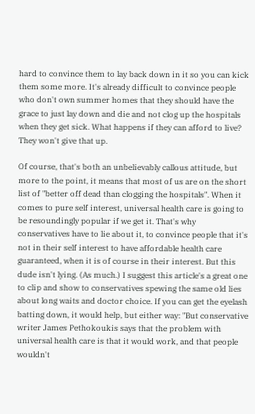hard to convince them to lay back down in it so you can kick them some more. It's already difficult to convince people who don't own summer homes that they should have the grace to just lay down and die and not clog up the hospitals when they get sick. What happens if they can afford to live? They won't give that up.

Of course, that's both an unbelievably callous attitude, but more to the point, it means that most of us are on the short list of "better off dead than clogging the hospitals". When it comes to pure self interest, universal health care is going to be resoundingly popular if we get it. That's why conservatives have to lie about it, to convince people that it's not in their self interest to have affordable health care guaranteed, when it is of course in their interest. But this dude isn't lying. (As much.) I suggest this article's a great one to clip and show to conservatives spewing the same old lies about long waits and doctor choice. If you can get the eyelash batting down, it would help, but either way: "But conservative writer James Pethokoukis says that the problem with universal health care is that it would work, and that people wouldn't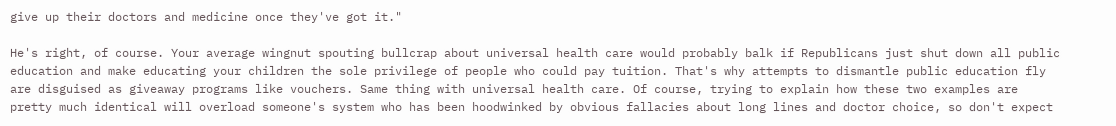give up their doctors and medicine once they've got it."

He's right, of course. Your average wingnut spouting bullcrap about universal health care would probably balk if Republicans just shut down all public education and make educating your children the sole privilege of people who could pay tuition. That's why attempts to dismantle public education fly are disguised as giveaway programs like vouchers. Same thing with universal health care. Of course, trying to explain how these two examples are pretty much identical will overload someone's system who has been hoodwinked by obvious fallacies about long lines and doctor choice, so don't expect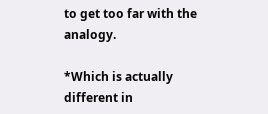to get too far with the analogy.

*Which is actually different in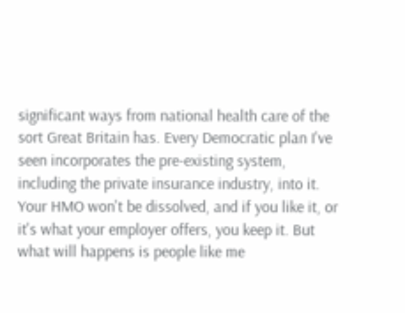significant ways from national health care of the sort Great Britain has. Every Democratic plan I've seen incorporates the pre-existing system, including the private insurance industry, into it. Your HMO won't be dissolved, and if you like it, or it's what your employer offers, you keep it. But what will happens is people like me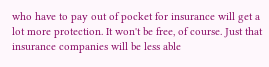who have to pay out of pocket for insurance will get a lot more protection. It won't be free, of course. Just that insurance companies will be less able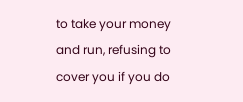to take your money and run, refusing to cover you if you do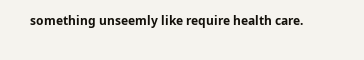something unseemly like require health care.